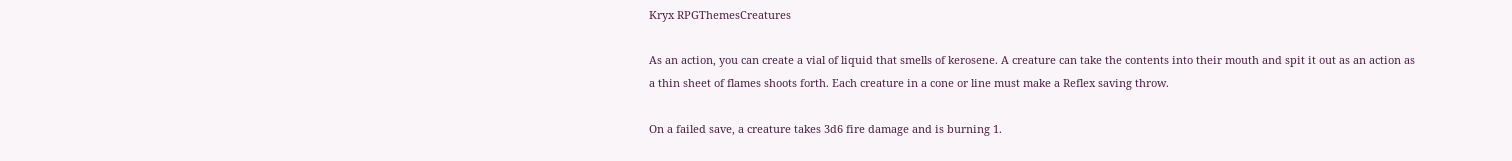Kryx RPGThemesCreatures

As an action, you can create a vial of liquid that smells of kerosene. A creature can take the contents into their mouth and spit it out as an action as a thin sheet of flames shoots forth. Each creature in a cone or line must make a Reflex saving throw.

On a failed save, a creature takes 3d6 fire damage and is burning 1.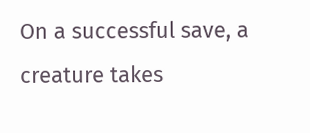On a successful save, a creature takes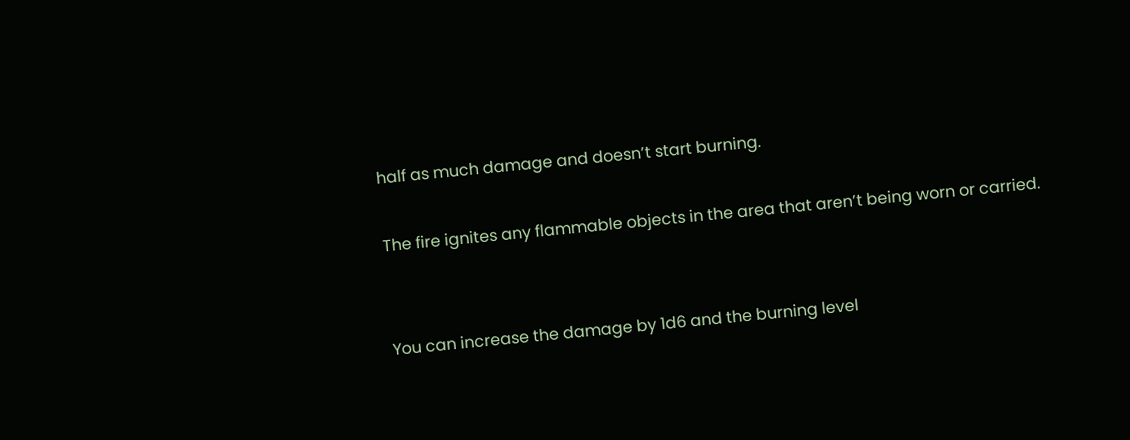half as much damage and doesn’t start burning.

The fire ignites any flammable objects in the area that aren’t being worn or carried.


You can increase the damage by 1d6 and the burning level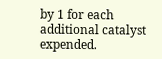by 1 for each additional catalyst expended.